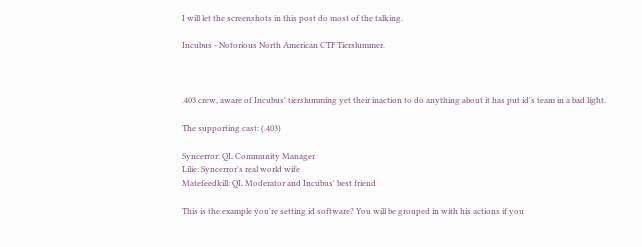I will let the screenshots in this post do most of the talking.

Incubus - Notorious North American CTF Tierslummer.



.403 crew, aware of Incubus' tierslumming yet their inaction to do anything about it has put id's team in a bad light.

The supporting cast: (.403)

Syncerror: QL Community Manager
Lilie: Syncerror's real world wife
Matefeedkill: QL Moderator and Incubus' best friend

This is the example you're setting id software? You will be grouped in with his actions if you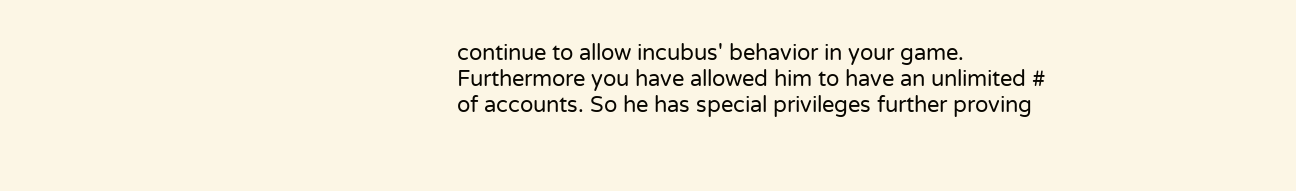continue to allow incubus' behavior in your game. Furthermore you have allowed him to have an unlimited # of accounts. So he has special privileges further proving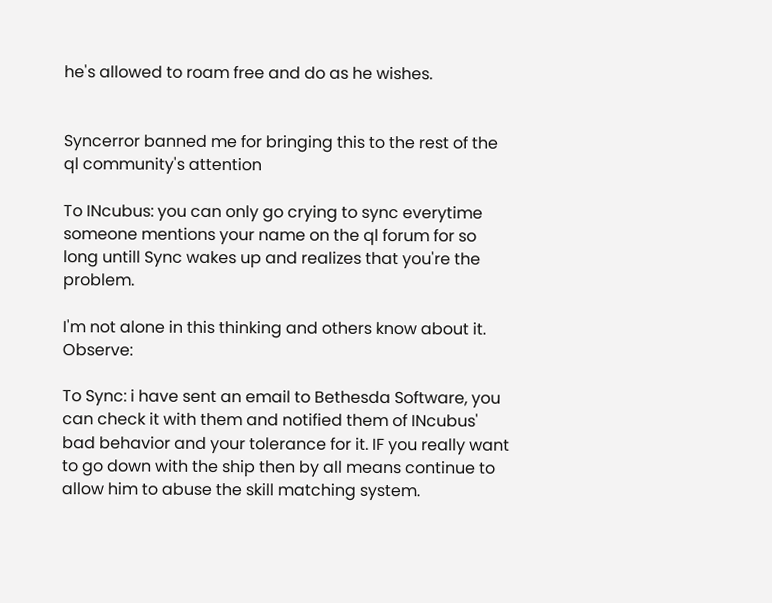he's allowed to roam free and do as he wishes.


Syncerror banned me for bringing this to the rest of the ql community's attention

To INcubus: you can only go crying to sync everytime someone mentions your name on the ql forum for so long untill Sync wakes up and realizes that you're the problem.

I'm not alone in this thinking and others know about it. Observe:

To Sync: i have sent an email to Bethesda Software, you can check it with them and notified them of INcubus' bad behavior and your tolerance for it. IF you really want to go down with the ship then by all means continue to allow him to abuse the skill matching system.